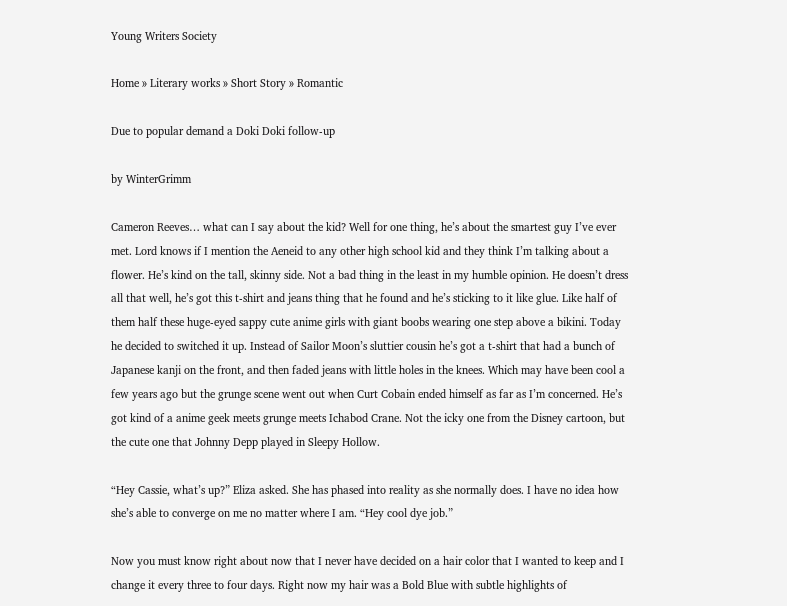Young Writers Society

Home » Literary works » Short Story » Romantic

Due to popular demand a Doki Doki follow-up

by WinterGrimm

Cameron Reeves… what can I say about the kid? Well for one thing, he’s about the smartest guy I’ve ever met. Lord knows if I mention the Aeneid to any other high school kid and they think I’m talking about a flower. He’s kind on the tall, skinny side. Not a bad thing in the least in my humble opinion. He doesn’t dress all that well, he’s got this t-shirt and jeans thing that he found and he’s sticking to it like glue. Like half of them half these huge-eyed sappy cute anime girls with giant boobs wearing one step above a bikini. Today he decided to switched it up. Instead of Sailor Moon’s sluttier cousin he’s got a t-shirt that had a bunch of Japanese kanji on the front, and then faded jeans with little holes in the knees. Which may have been cool a few years ago but the grunge scene went out when Curt Cobain ended himself as far as I’m concerned. He’s got kind of a anime geek meets grunge meets Ichabod Crane. Not the icky one from the Disney cartoon, but the cute one that Johnny Depp played in Sleepy Hollow.

“Hey Cassie, what’s up?” Eliza asked. She has phased into reality as she normally does. I have no idea how she’s able to converge on me no matter where I am. “Hey cool dye job.”

Now you must know right about now that I never have decided on a hair color that I wanted to keep and I change it every three to four days. Right now my hair was a Bold Blue with subtle highlights of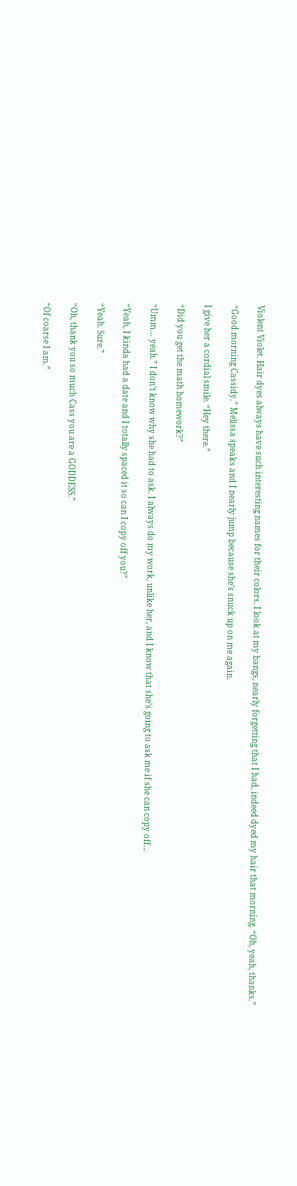Violent Violet. Hair dyes always have such interesting names for their colors. I look at my bangs, nearly forgetting that I had, indeed dyed my hair that morning. “Oh, yeah, thanks.”

“Good morning Cassidy.” Melissa speaks and I nearly jump because she’s snuck up on me again.

I give her a cordial smile. “Hey there.”

“Did you get the math homework?”

“Umm… yeah.” I don’t know why she had to ask. I always do my work, unlike her, and I know that she’s going to ask me if she can copy off…

“Yeah, I kinda had a date and I totally spaced it so can I copy off you?”

“Yeah. Sure.”

“Oh, thank you so much Cass you are a GODDESS.”

“Of coarse I am.”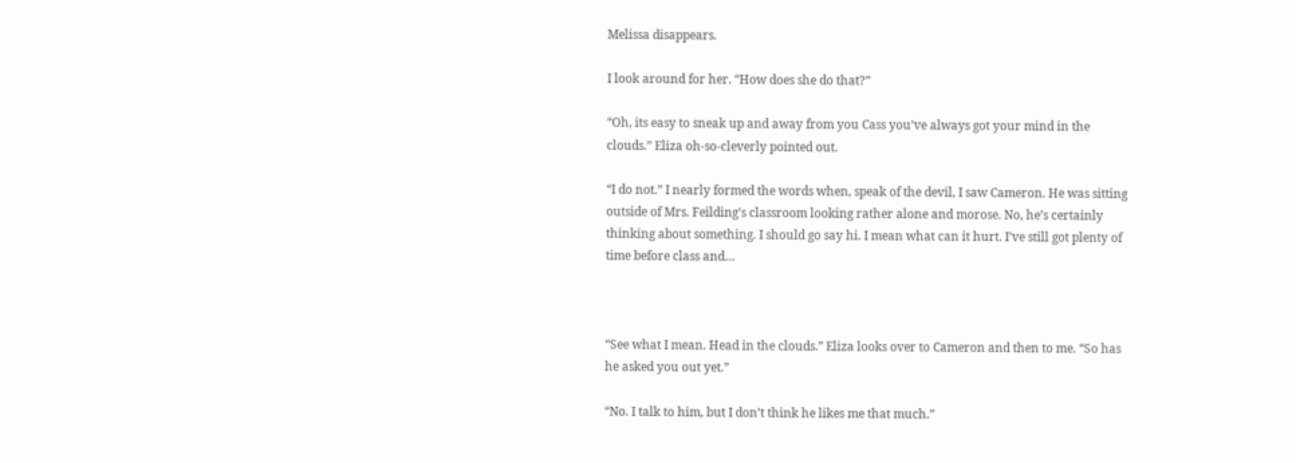Melissa disappears.

I look around for her. “How does she do that?”

“Oh, its easy to sneak up and away from you Cass you’ve always got your mind in the clouds.” Eliza oh-so-cleverly pointed out.

“I do not.” I nearly formed the words when, speak of the devil, I saw Cameron. He was sitting outside of Mrs. Feilding’s classroom looking rather alone and morose. No, he’s certainly thinking about something. I should go say hi. I mean what can it hurt. I’ve still got plenty of time before class and…



“See what I mean. Head in the clouds.” Eliza looks over to Cameron and then to me. “So has he asked you out yet.”

“No. I talk to him, but I don’t think he likes me that much.”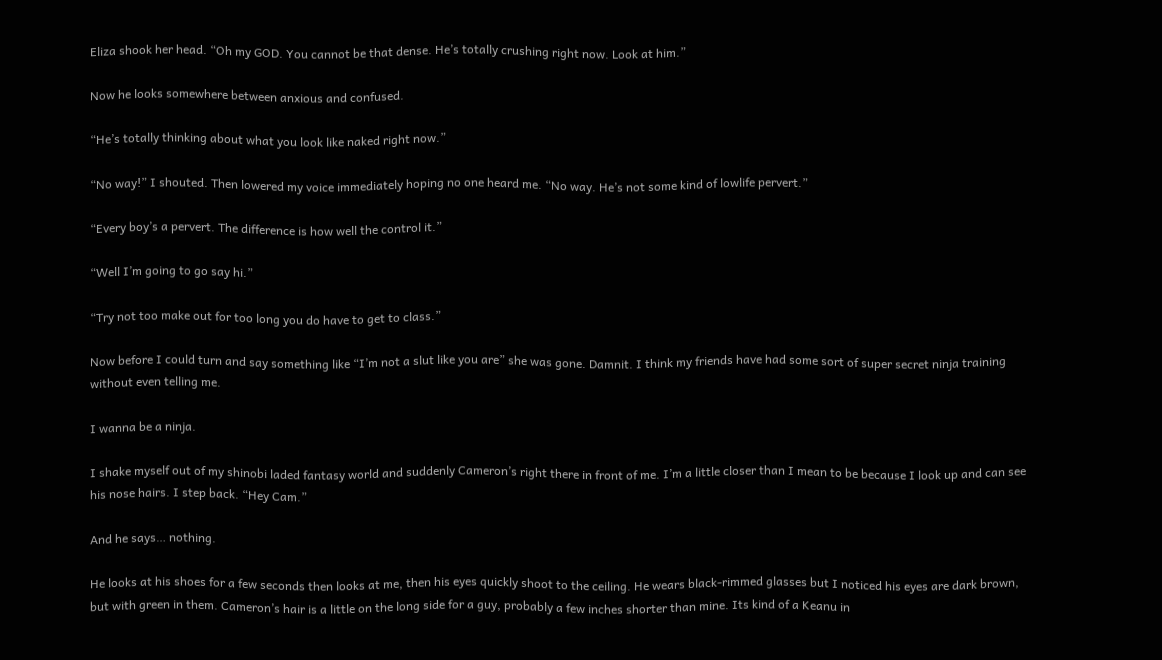Eliza shook her head. “Oh my GOD. You cannot be that dense. He’s totally crushing right now. Look at him.”

Now he looks somewhere between anxious and confused.

“He’s totally thinking about what you look like naked right now.”

“No way!” I shouted. Then lowered my voice immediately hoping no one heard me. “No way. He’s not some kind of lowlife pervert.”

“Every boy’s a pervert. The difference is how well the control it.”

“Well I’m going to go say hi.”

“Try not too make out for too long you do have to get to class.”

Now before I could turn and say something like “I’m not a slut like you are” she was gone. Damnit. I think my friends have had some sort of super secret ninja training without even telling me.

I wanna be a ninja.

I shake myself out of my shinobi laded fantasy world and suddenly Cameron’s right there in front of me. I’m a little closer than I mean to be because I look up and can see his nose hairs. I step back. “Hey Cam.”

And he says… nothing.

He looks at his shoes for a few seconds then looks at me, then his eyes quickly shoot to the ceiling. He wears black-rimmed glasses but I noticed his eyes are dark brown, but with green in them. Cameron’s hair is a little on the long side for a guy, probably a few inches shorter than mine. Its kind of a Keanu in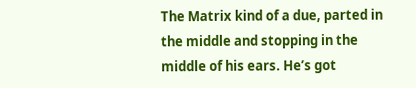The Matrix kind of a due, parted in the middle and stopping in the middle of his ears. He’s got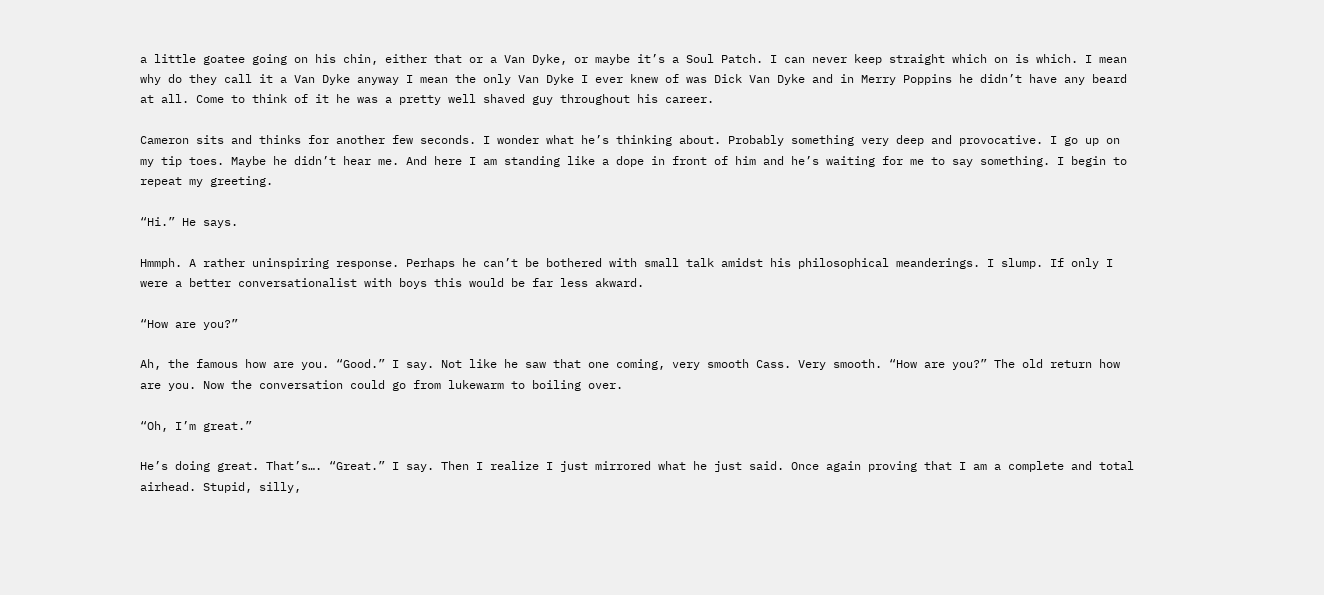a little goatee going on his chin, either that or a Van Dyke, or maybe it’s a Soul Patch. I can never keep straight which on is which. I mean why do they call it a Van Dyke anyway I mean the only Van Dyke I ever knew of was Dick Van Dyke and in Merry Poppins he didn’t have any beard at all. Come to think of it he was a pretty well shaved guy throughout his career.

Cameron sits and thinks for another few seconds. I wonder what he’s thinking about. Probably something very deep and provocative. I go up on my tip toes. Maybe he didn’t hear me. And here I am standing like a dope in front of him and he’s waiting for me to say something. I begin to repeat my greeting.

“Hi.” He says.

Hmmph. A rather uninspiring response. Perhaps he can’t be bothered with small talk amidst his philosophical meanderings. I slump. If only I were a better conversationalist with boys this would be far less akward.

“How are you?”

Ah, the famous how are you. “Good.” I say. Not like he saw that one coming, very smooth Cass. Very smooth. “How are you?” The old return how are you. Now the conversation could go from lukewarm to boiling over.

“Oh, I’m great.”

He’s doing great. That’s…. “Great.” I say. Then I realize I just mirrored what he just said. Once again proving that I am a complete and total airhead. Stupid, silly,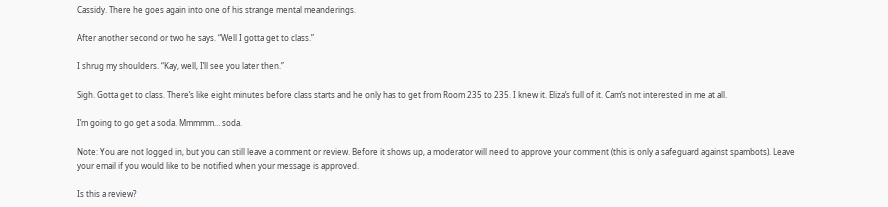Cassidy. There he goes again into one of his strange mental meanderings.

After another second or two he says. “Well I gotta get to class.”

I shrug my shoulders. “Kay, well, I’ll see you later then.”

Sigh. Gotta get to class. There’s like eight minutes before class starts and he only has to get from Room 235 to 235. I knew it. Eliza’s full of it. Cam’s not interested in me at all.

I’m going to go get a soda. Mmmmm… soda.

Note: You are not logged in, but you can still leave a comment or review. Before it shows up, a moderator will need to approve your comment (this is only a safeguard against spambots). Leave your email if you would like to be notified when your message is approved.

Is this a review?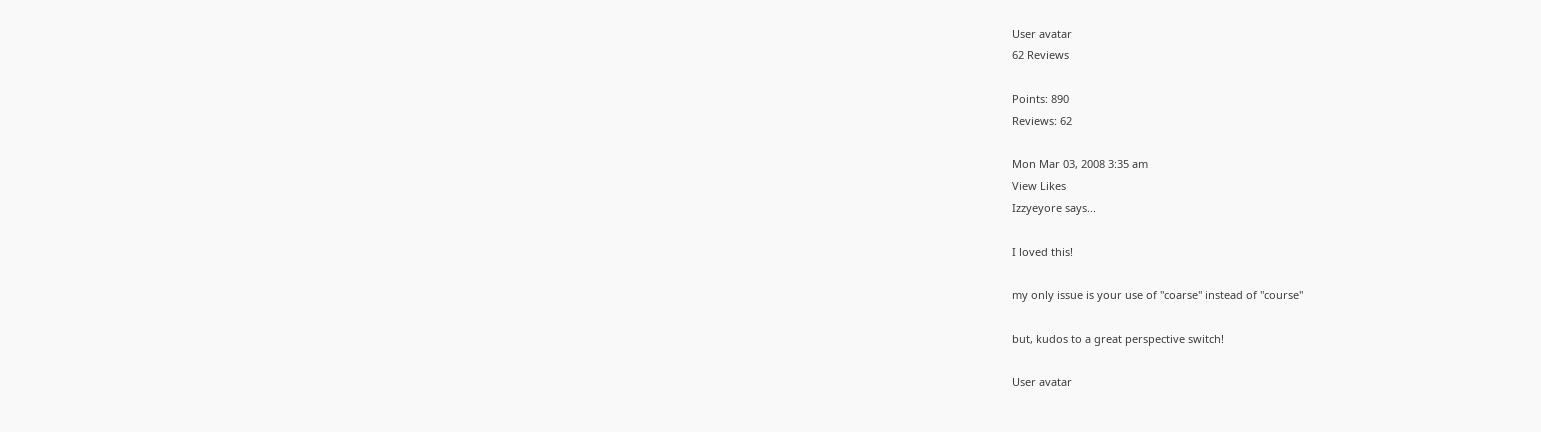User avatar
62 Reviews

Points: 890
Reviews: 62

Mon Mar 03, 2008 3:35 am
View Likes
Izzyeyore says...

I loved this!

my only issue is your use of "coarse" instead of "course"

but, kudos to a great perspective switch!

User avatar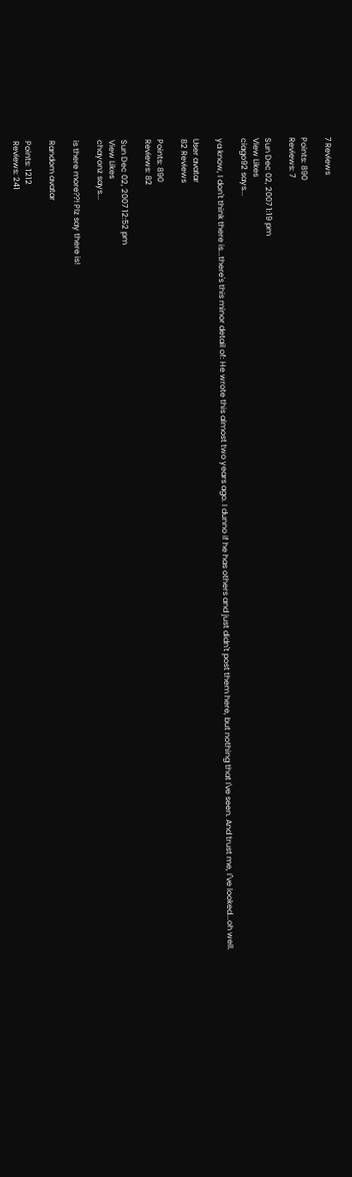7 Reviews

Points: 890
Reviews: 7

Sun Dec 02, 2007 1:19 pm
View Likes
ciago92 says...

ya know, I don't think there is...there's this minor detail of: He wrote this almost two years ago. I dunno if he has others and just didn't post them here, but nothing that I've seen. And trust me, I"ve looked...oh well.

User avatar
82 Reviews

Points: 890
Reviews: 82

Sun Dec 02, 2007 12:52 pm
View Likes
chayonz says...

is there more??! Plz say there is!

Random avatar

Points: 1212
Reviews: 241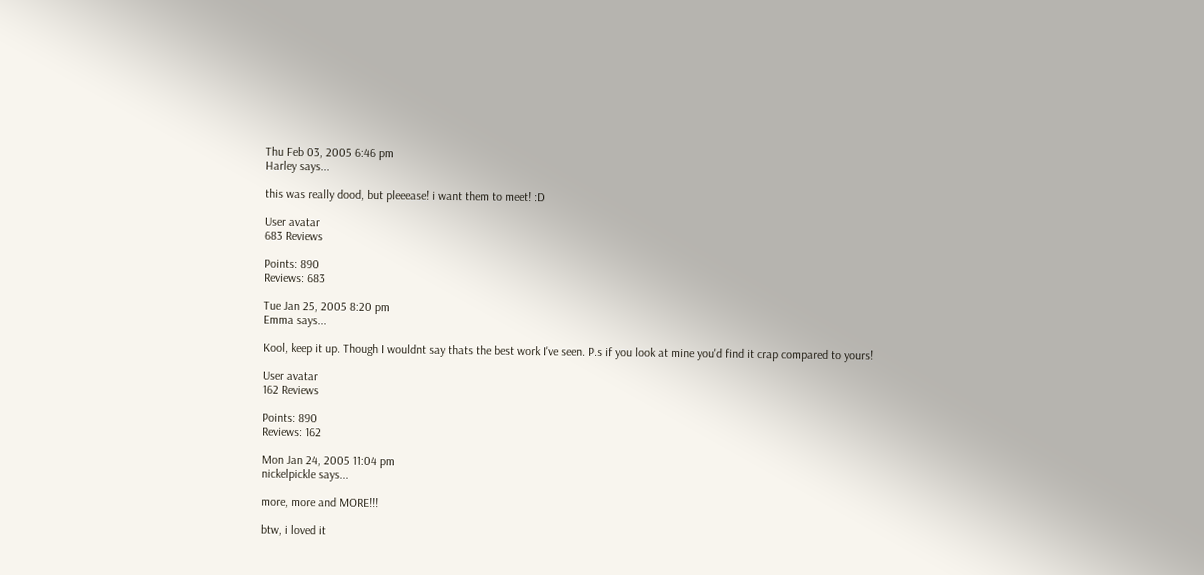Thu Feb 03, 2005 6:46 pm
Harley says...

this was really dood, but pleeease! i want them to meet! :D

User avatar
683 Reviews

Points: 890
Reviews: 683

Tue Jan 25, 2005 8:20 pm
Emma says...

Kool, keep it up. Though I wouldnt say thats the best work I've seen. P.s if you look at mine you'd find it crap compared to yours!

User avatar
162 Reviews

Points: 890
Reviews: 162

Mon Jan 24, 2005 11:04 pm
nickelpickle says...

more, more and MORE!!!

btw, i loved it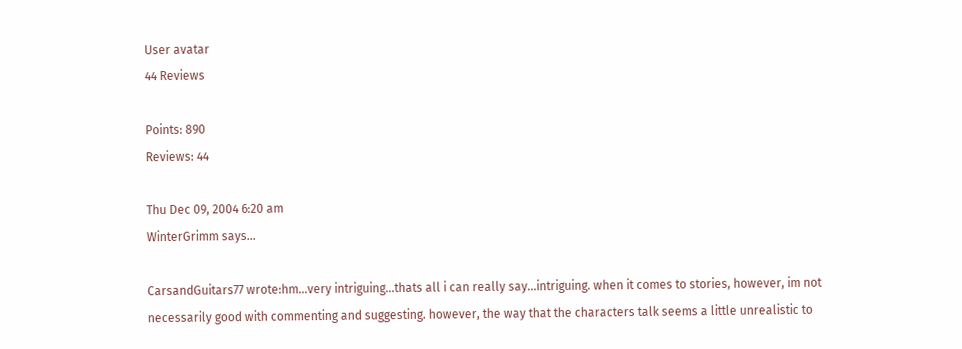User avatar
44 Reviews

Points: 890
Reviews: 44

Thu Dec 09, 2004 6:20 am
WinterGrimm says...

CarsandGuitars77 wrote:hm...very intriguing...thats all i can really say...intriguing. when it comes to stories, however, im not necessarily good with commenting and suggesting. however, the way that the characters talk seems a little unrealistic to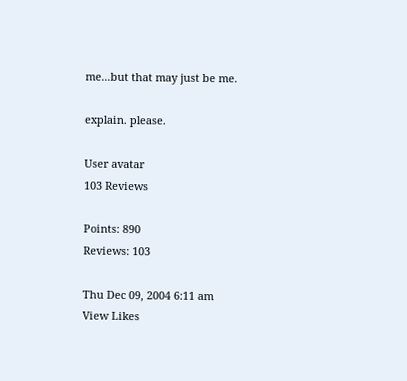me...but that may just be me.

explain. please.

User avatar
103 Reviews

Points: 890
Reviews: 103

Thu Dec 09, 2004 6:11 am
View Likes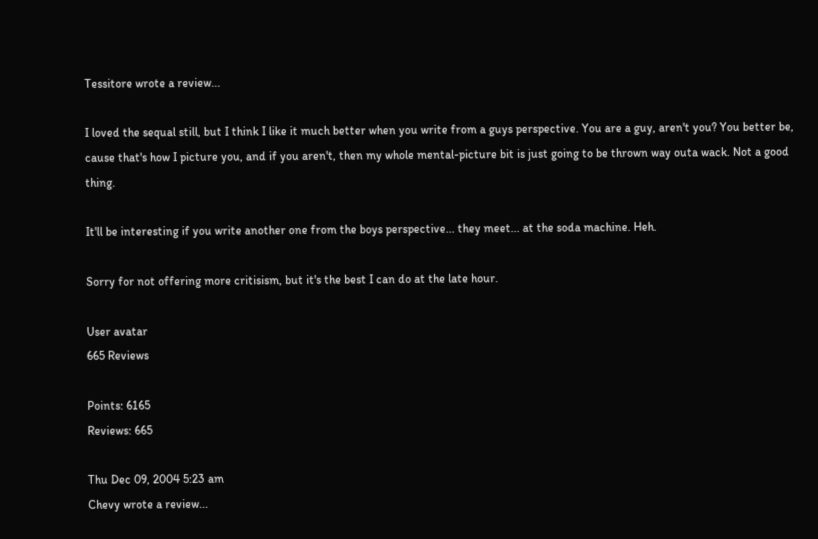Tessitore wrote a review...

I loved the sequal still, but I think I like it much better when you write from a guys perspective. You are a guy, aren't you? You better be, cause that's how I picture you, and if you aren't, then my whole mental-picture bit is just going to be thrown way outa wack. Not a good thing.

It'll be interesting if you write another one from the boys perspective... they meet... at the soda machine. Heh.

Sorry for not offering more critisism, but it's the best I can do at the late hour.

User avatar
665 Reviews

Points: 6165
Reviews: 665

Thu Dec 09, 2004 5:23 am
Chevy wrote a review...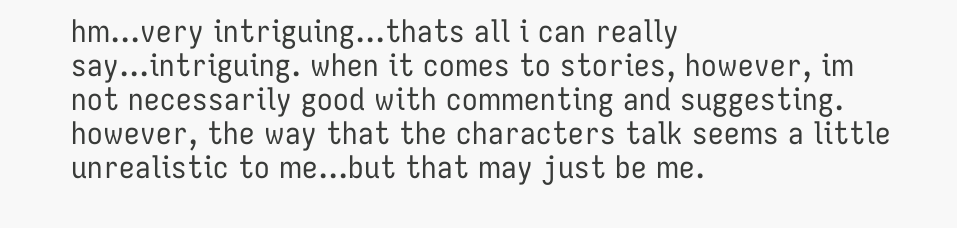hm...very intriguing...thats all i can really say...intriguing. when it comes to stories, however, im not necessarily good with commenting and suggesting. however, the way that the characters talk seems a little unrealistic to me...but that may just be me.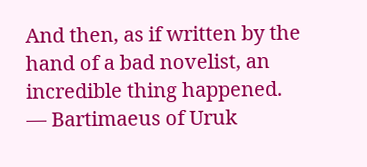And then, as if written by the hand of a bad novelist, an incredible thing happened.
— Bartimaeus of Uruk